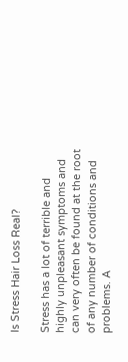Is Stress Hair Loss Real?

Stress has a lot of terrible and highly unpleasant symptoms and can very often be found at the root of any number of conditions and problems. A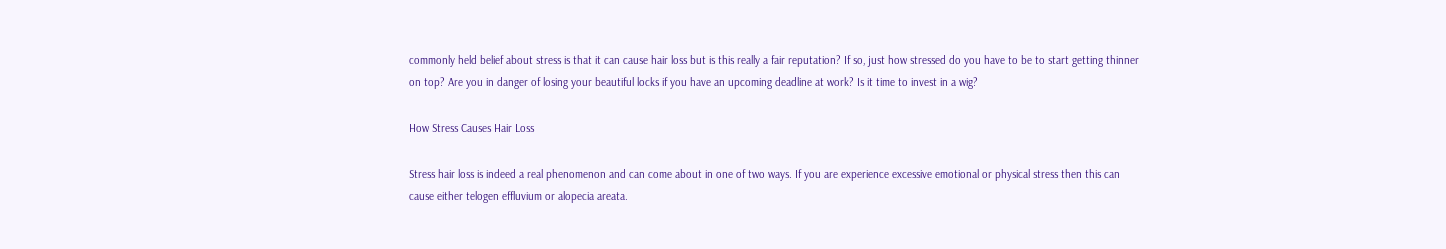commonly held belief about stress is that it can cause hair loss but is this really a fair reputation? If so, just how stressed do you have to be to start getting thinner on top? Are you in danger of losing your beautiful locks if you have an upcoming deadline at work? Is it time to invest in a wig?

How Stress Causes Hair Loss

Stress hair loss is indeed a real phenomenon and can come about in one of two ways. If you are experience excessive emotional or physical stress then this can cause either telogen effluvium or alopecia areata.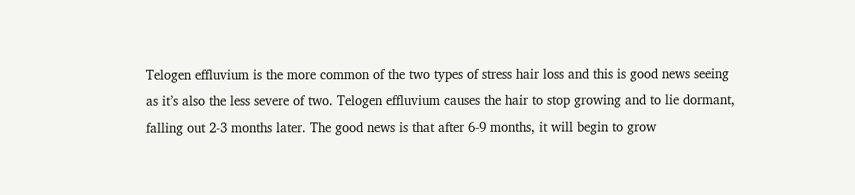Telogen effluvium is the more common of the two types of stress hair loss and this is good news seeing as it’s also the less severe of two. Telogen effluvium causes the hair to stop growing and to lie dormant, falling out 2-3 months later. The good news is that after 6-9 months, it will begin to grow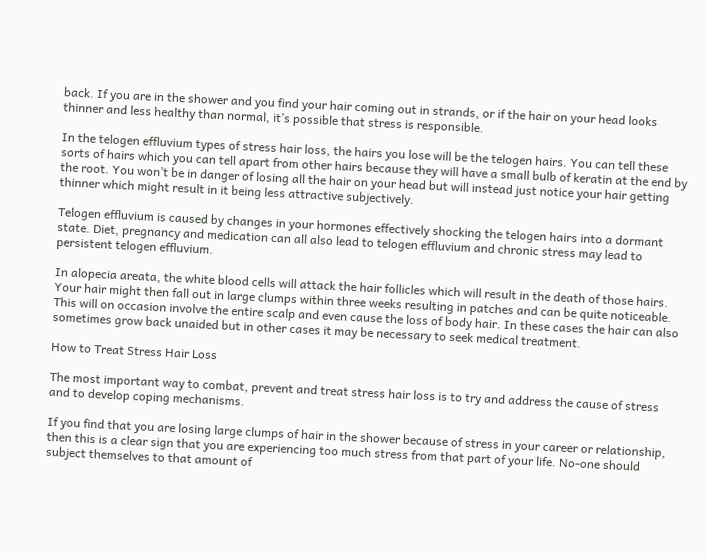back. If you are in the shower and you find your hair coming out in strands, or if the hair on your head looks thinner and less healthy than normal, it’s possible that stress is responsible.

In the telogen effluvium types of stress hair loss, the hairs you lose will be the telogen hairs. You can tell these sorts of hairs which you can tell apart from other hairs because they will have a small bulb of keratin at the end by the root. You won’t be in danger of losing all the hair on your head but will instead just notice your hair getting thinner which might result in it being less attractive subjectively.

Telogen effluvium is caused by changes in your hormones effectively shocking the telogen hairs into a dormant state. Diet, pregnancy and medication can all also lead to telogen effluvium and chronic stress may lead to persistent telogen effluvium.

In alopecia areata, the white blood cells will attack the hair follicles which will result in the death of those hairs. Your hair might then fall out in large clumps within three weeks resulting in patches and can be quite noticeable. This will on occasion involve the entire scalp and even cause the loss of body hair. In these cases the hair can also sometimes grow back unaided but in other cases it may be necessary to seek medical treatment.

How to Treat Stress Hair Loss

The most important way to combat, prevent and treat stress hair loss is to try and address the cause of stress and to develop coping mechanisms.

If you find that you are losing large clumps of hair in the shower because of stress in your career or relationship, then this is a clear sign that you are experiencing too much stress from that part of your life. No-one should subject themselves to that amount of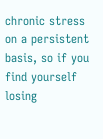chronic stress on a persistent basis, so if you find yourself losing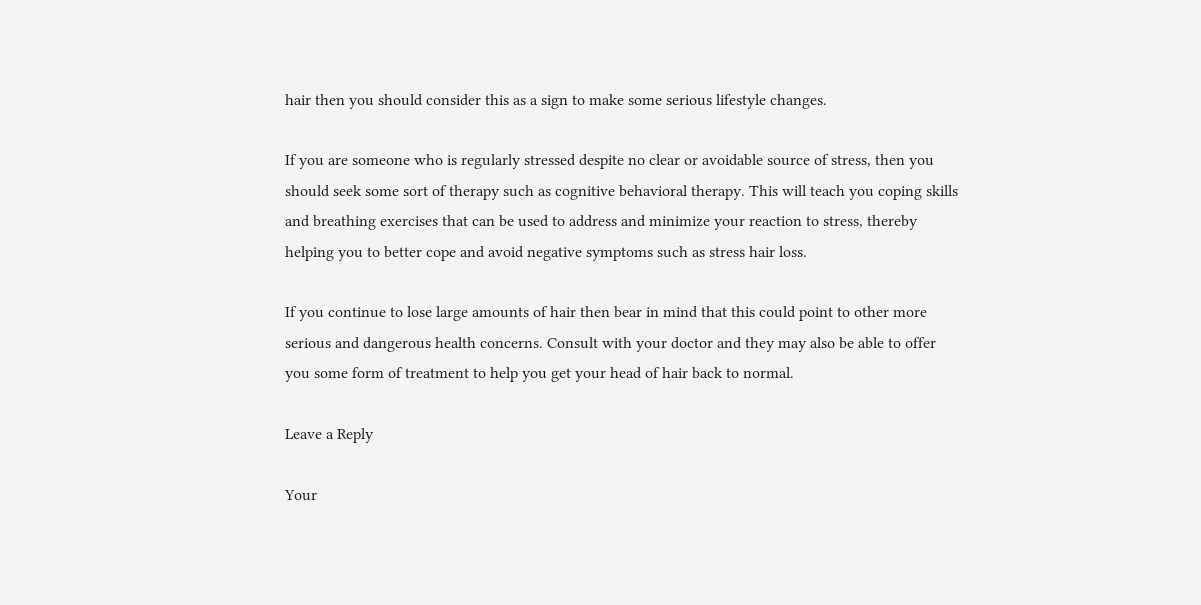hair then you should consider this as a sign to make some serious lifestyle changes.

If you are someone who is regularly stressed despite no clear or avoidable source of stress, then you should seek some sort of therapy such as cognitive behavioral therapy. This will teach you coping skills and breathing exercises that can be used to address and minimize your reaction to stress, thereby helping you to better cope and avoid negative symptoms such as stress hair loss.

If you continue to lose large amounts of hair then bear in mind that this could point to other more serious and dangerous health concerns. Consult with your doctor and they may also be able to offer you some form of treatment to help you get your head of hair back to normal.

Leave a Reply

Your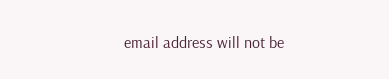email address will not be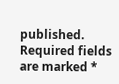published. Required fields are marked *